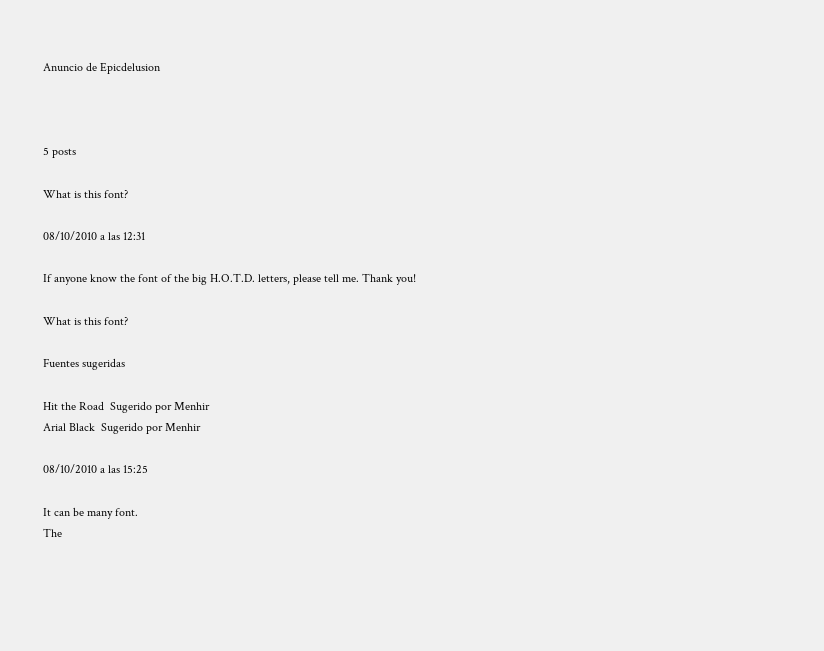Anuncio de Epicdelusion



5 posts

What is this font?

08/10/2010 a las 12:31

If anyone know the font of the big H.O.T.D. letters, please tell me. Thank you!

What is this font?

Fuentes sugeridas

Hit the Road  Sugerido por Menhir
Arial Black  Sugerido por Menhir

08/10/2010 a las 15:25

It can be many font.
The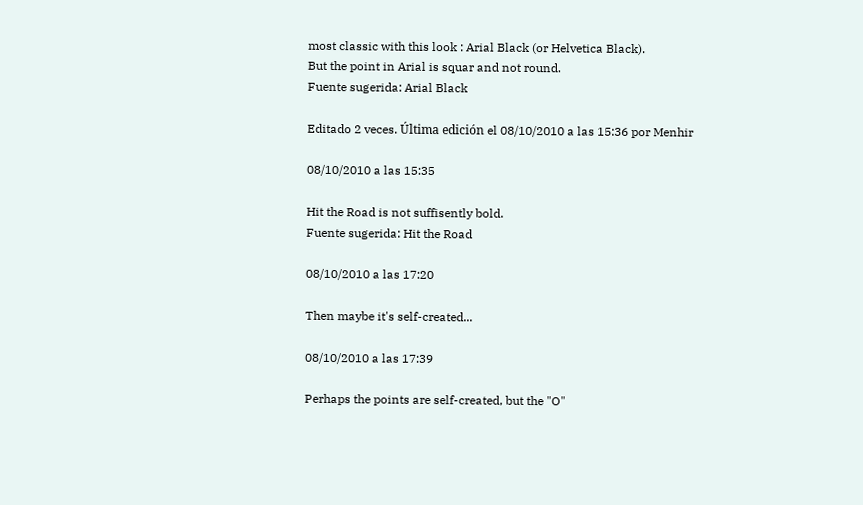most classic with this look : Arial Black (or Helvetica Black).
But the point in Arial is squar and not round.
Fuente sugerida: Arial Black

Editado 2 veces. Última edición el 08/10/2010 a las 15:36 por Menhir

08/10/2010 a las 15:35

Hit the Road is not suffisently bold.
Fuente sugerida: Hit the Road

08/10/2010 a las 17:20

Then maybe it's self-created...

08/10/2010 a las 17:39

Perhaps the points are self-created, but the "O"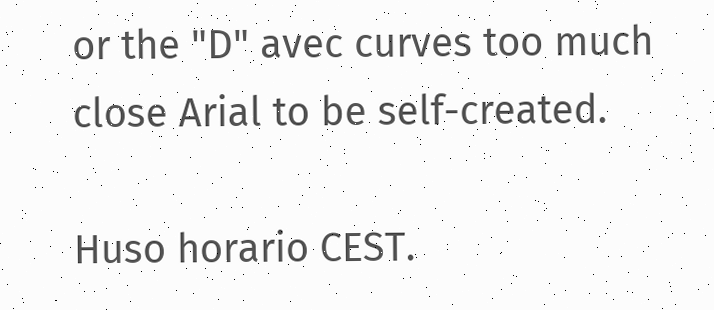or the "D" avec curves too much close Arial to be self-created.

Huso horario CEST.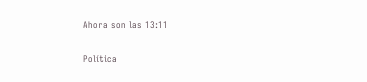Ahora son las 13:11

Política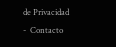de Privacidad  -  Contacto